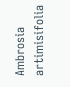Ambrosia artimisifolia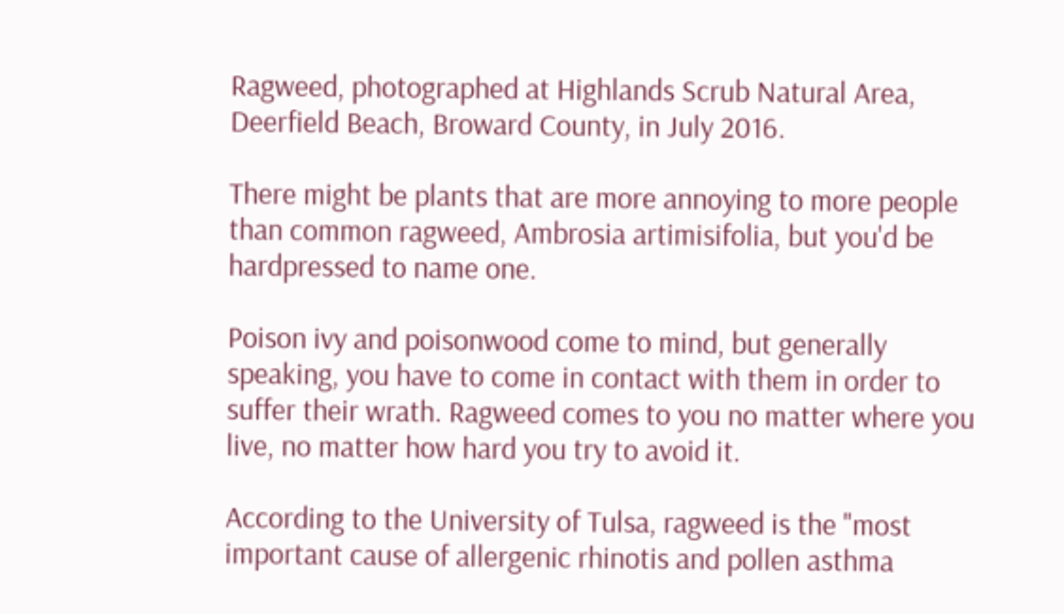Ragweed, photographed at Highlands Scrub Natural Area, Deerfield Beach, Broward County, in July 2016.

There might be plants that are more annoying to more people than common ragweed, Ambrosia artimisifolia, but you'd be hardpressed to name one.

Poison ivy and poisonwood come to mind, but generally speaking, you have to come in contact with them in order to suffer their wrath. Ragweed comes to you no matter where you live, no matter how hard you try to avoid it.

According to the University of Tulsa, ragweed is the "most important cause of allergenic rhinotis and pollen asthma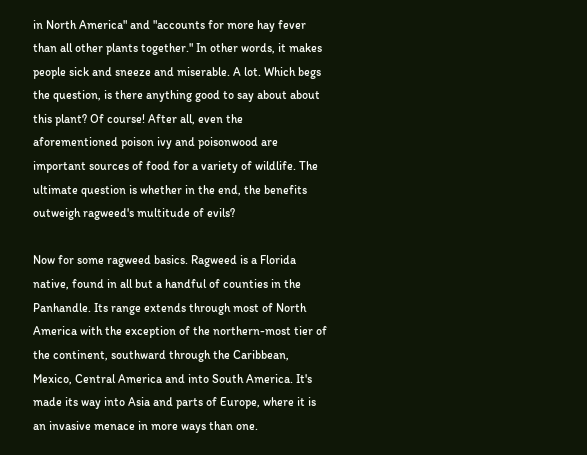in North America" and "accounts for more hay fever than all other plants together." In other words, it makes people sick and sneeze and miserable. A lot. Which begs the question, is there anything good to say about about this plant? Of course! After all, even the aforementioned poison ivy and poisonwood are important sources of food for a variety of wildlife. The ultimate question is whether in the end, the benefits outweigh ragweed's multitude of evils?

Now for some ragweed basics. Ragweed is a Florida native, found in all but a handful of counties in the Panhandle. Its range extends through most of North America with the exception of the northern-most tier of the continent, southward through the Caribbean, Mexico, Central America and into South America. It's made its way into Asia and parts of Europe, where it is an invasive menace in more ways than one.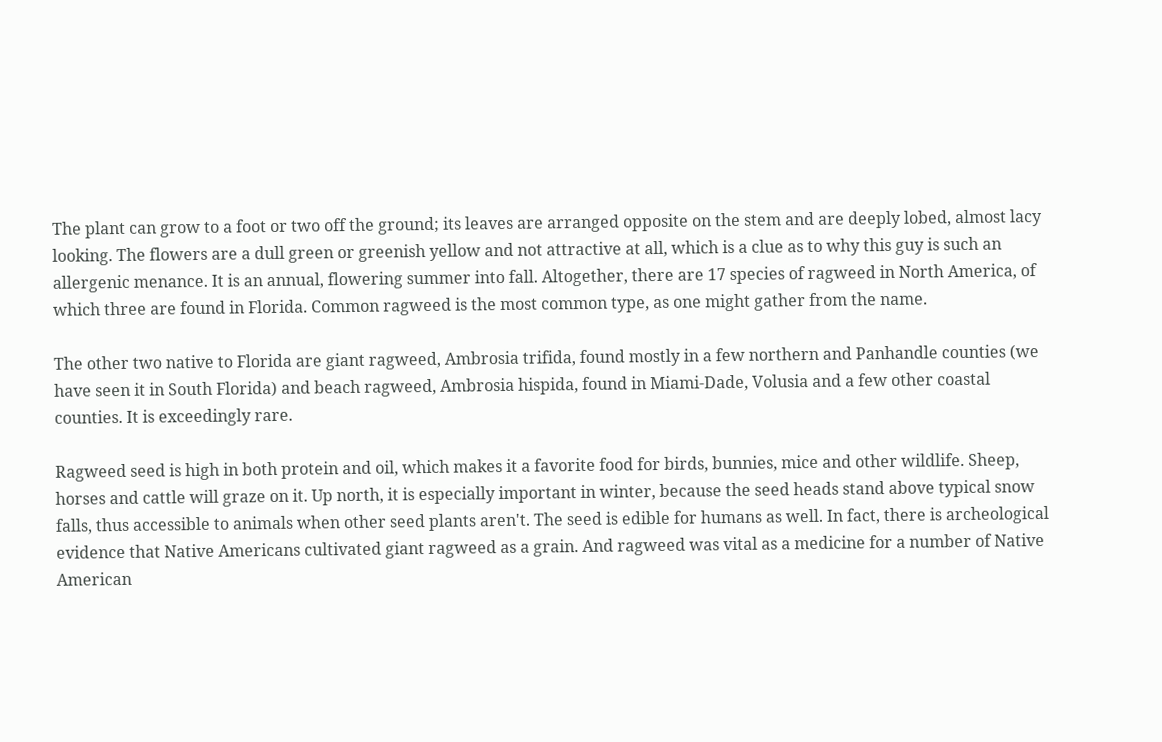The plant can grow to a foot or two off the ground; its leaves are arranged opposite on the stem and are deeply lobed, almost lacy looking. The flowers are a dull green or greenish yellow and not attractive at all, which is a clue as to why this guy is such an allergenic menance. It is an annual, flowering summer into fall. Altogether, there are 17 species of ragweed in North America, of which three are found in Florida. Common ragweed is the most common type, as one might gather from the name.

The other two native to Florida are giant ragweed, Ambrosia trifida, found mostly in a few northern and Panhandle counties (we have seen it in South Florida) and beach ragweed, Ambrosia hispida, found in Miami-Dade, Volusia and a few other coastal counties. It is exceedingly rare.

Ragweed seed is high in both protein and oil, which makes it a favorite food for birds, bunnies, mice and other wildlife. Sheep, horses and cattle will graze on it. Up north, it is especially important in winter, because the seed heads stand above typical snow falls, thus accessible to animals when other seed plants aren't. The seed is edible for humans as well. In fact, there is archeological evidence that Native Americans cultivated giant ragweed as a grain. And ragweed was vital as a medicine for a number of Native American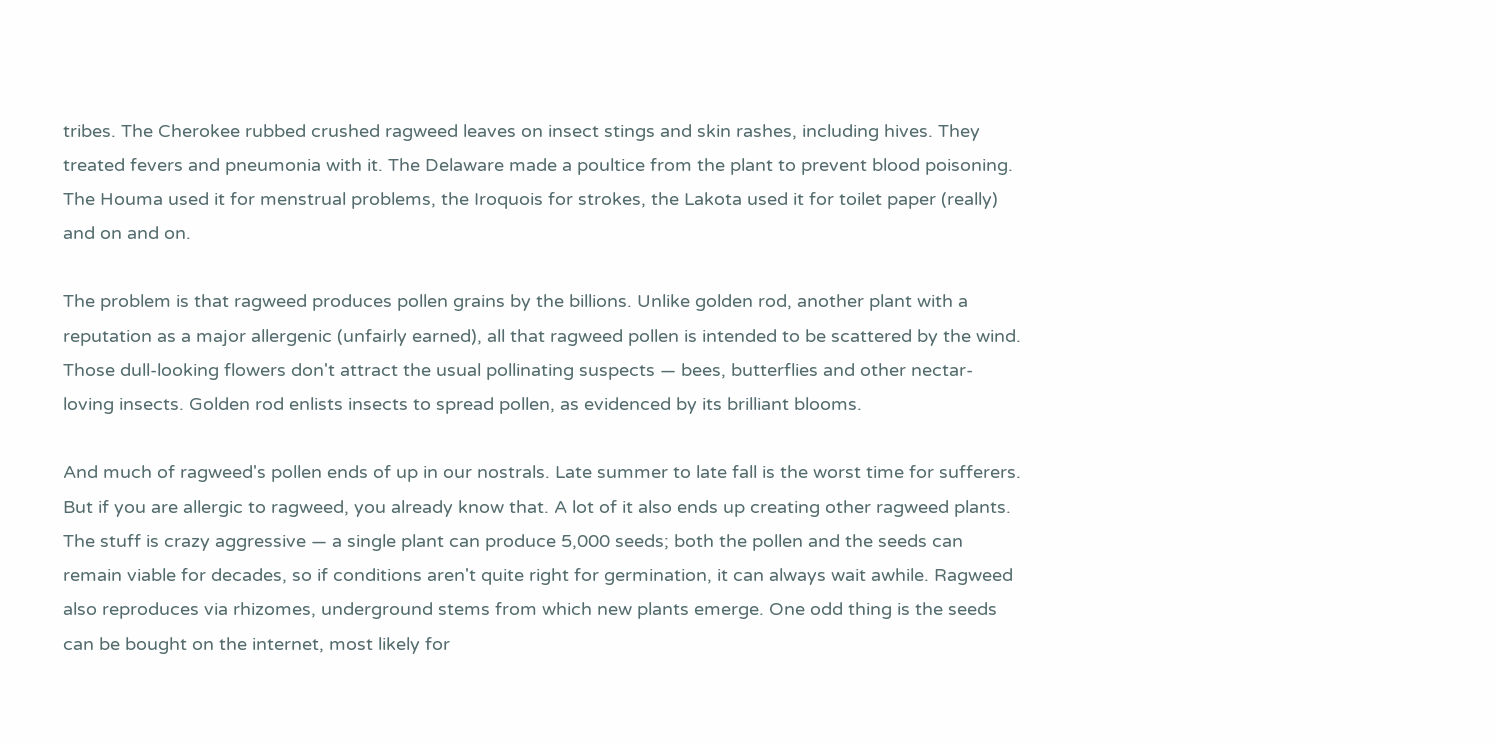tribes. The Cherokee rubbed crushed ragweed leaves on insect stings and skin rashes, including hives. They treated fevers and pneumonia with it. The Delaware made a poultice from the plant to prevent blood poisoning. The Houma used it for menstrual problems, the Iroquois for strokes, the Lakota used it for toilet paper (really) and on and on.

The problem is that ragweed produces pollen grains by the billions. Unlike golden rod, another plant with a reputation as a major allergenic (unfairly earned), all that ragweed pollen is intended to be scattered by the wind. Those dull-looking flowers don't attract the usual pollinating suspects — bees, butterflies and other nectar-loving insects. Golden rod enlists insects to spread pollen, as evidenced by its brilliant blooms.

And much of ragweed's pollen ends of up in our nostrals. Late summer to late fall is the worst time for sufferers. But if you are allergic to ragweed, you already know that. A lot of it also ends up creating other ragweed plants. The stuff is crazy aggressive — a single plant can produce 5,000 seeds; both the pollen and the seeds can remain viable for decades, so if conditions aren't quite right for germination, it can always wait awhile. Ragweed also reproduces via rhizomes, underground stems from which new plants emerge. One odd thing is the seeds can be bought on the internet, most likely for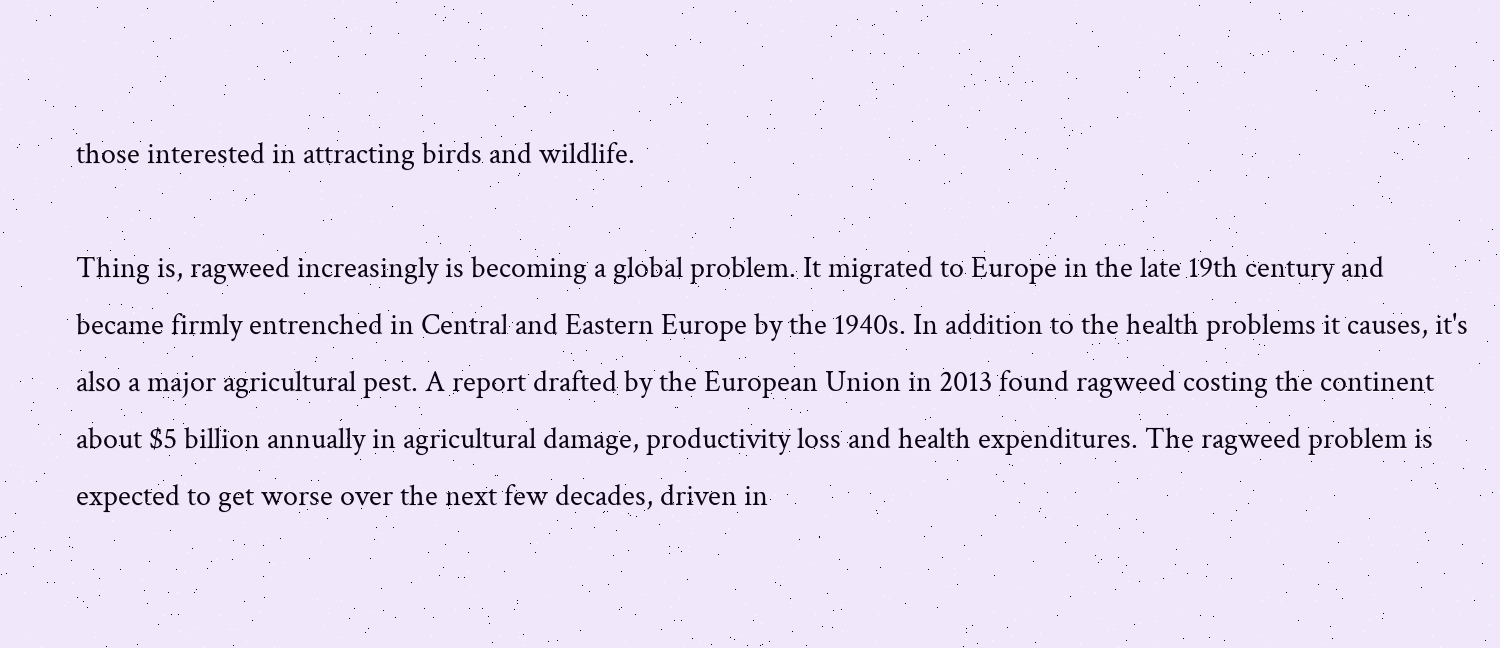those interested in attracting birds and wildlife.

Thing is, ragweed increasingly is becoming a global problem. It migrated to Europe in the late 19th century and became firmly entrenched in Central and Eastern Europe by the 1940s. In addition to the health problems it causes, it's also a major agricultural pest. A report drafted by the European Union in 2013 found ragweed costing the continent about $5 billion annually in agricultural damage, productivity loss and health expenditures. The ragweed problem is expected to get worse over the next few decades, driven in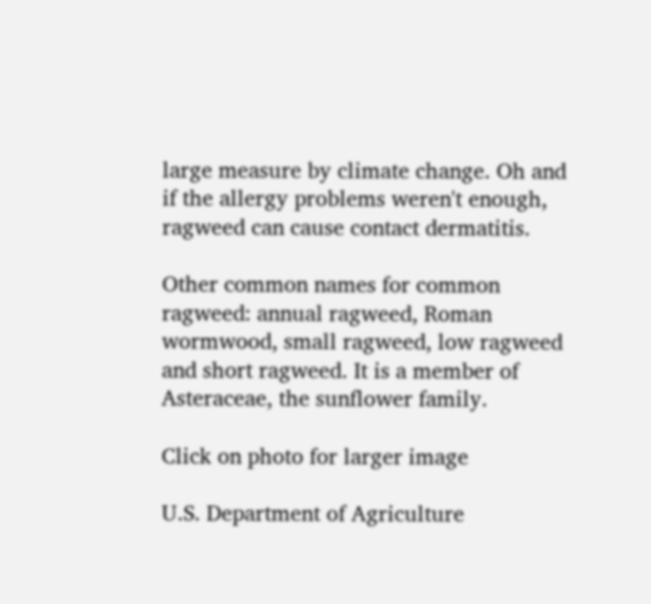large measure by climate change. Oh and if the allergy problems weren't enough, ragweed can cause contact dermatitis.

Other common names for common ragweed: annual ragweed, Roman wormwood, small ragweed, low ragweed and short ragweed. It is a member of Asteraceae, the sunflower family.

Click on photo for larger image

U.S. Department of Agriculture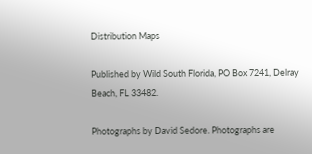Distribution Maps

Published by Wild South Florida, PO Box 7241, Delray Beach, FL 33482.

Photographs by David Sedore. Photographs are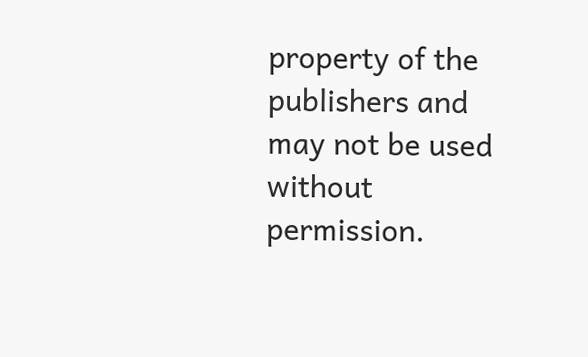property of the publishers and may not be used without permission.